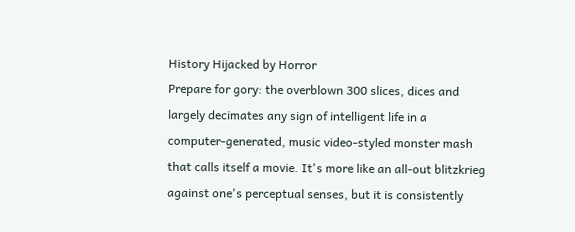History Hijacked by Horror
Prepare for gory: the overblown 300 slices, dices and largely decimates any sign of intelligent life in a computer-generated, music video-styled monster mash that calls itself a movie. It's more like an all-out blitzkrieg against one's perceptual senses, but it is consistently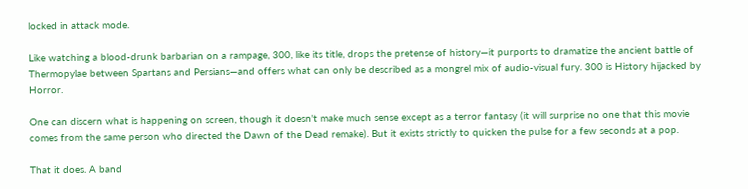locked in attack mode.

Like watching a blood-drunk barbarian on a rampage, 300, like its title, drops the pretense of history—it purports to dramatize the ancient battle of Thermopylae between Spartans and Persians—and offers what can only be described as a mongrel mix of audio-visual fury. 300 is History hijacked by Horror.

One can discern what is happening on screen, though it doesn't make much sense except as a terror fantasy (it will surprise no one that this movie comes from the same person who directed the Dawn of the Dead remake). But it exists strictly to quicken the pulse for a few seconds at a pop.

That it does. A band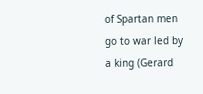of Spartan men go to war led by a king (Gerard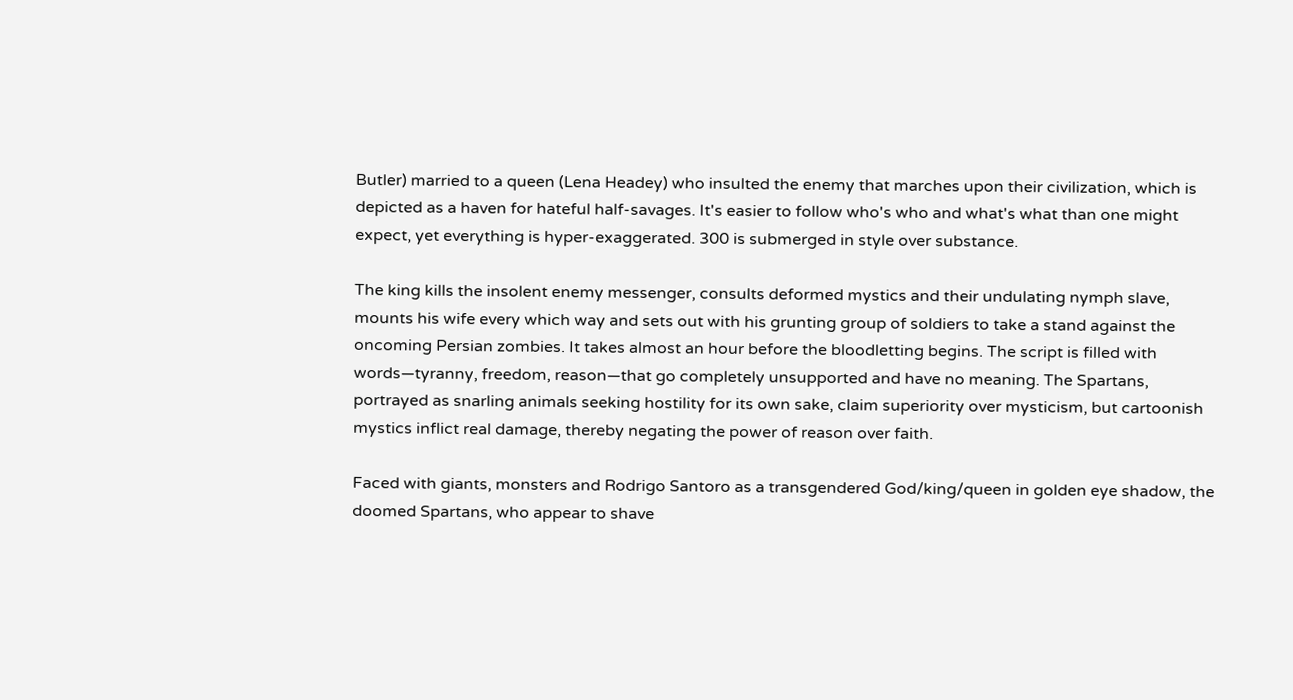Butler) married to a queen (Lena Headey) who insulted the enemy that marches upon their civilization, which is depicted as a haven for hateful half-savages. It's easier to follow who's who and what's what than one might expect, yet everything is hyper-exaggerated. 300 is submerged in style over substance.

The king kills the insolent enemy messenger, consults deformed mystics and their undulating nymph slave, mounts his wife every which way and sets out with his grunting group of soldiers to take a stand against the oncoming Persian zombies. It takes almost an hour before the bloodletting begins. The script is filled with words—tyranny, freedom, reason—that go completely unsupported and have no meaning. The Spartans, portrayed as snarling animals seeking hostility for its own sake, claim superiority over mysticism, but cartoonish mystics inflict real damage, thereby negating the power of reason over faith.

Faced with giants, monsters and Rodrigo Santoro as a transgendered God/king/queen in golden eye shadow, the doomed Spartans, who appear to shave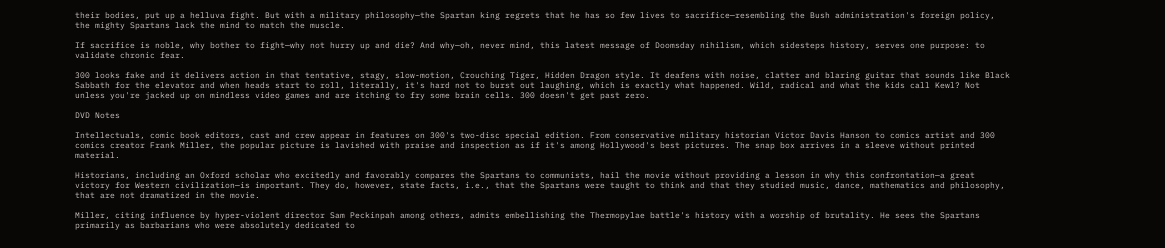their bodies, put up a helluva fight. But with a military philosophy—the Spartan king regrets that he has so few lives to sacrifice—resembling the Bush administration's foreign policy, the mighty Spartans lack the mind to match the muscle.

If sacrifice is noble, why bother to fight—why not hurry up and die? And why—oh, never mind, this latest message of Doomsday nihilism, which sidesteps history, serves one purpose: to validate chronic fear.

300 looks fake and it delivers action in that tentative, stagy, slow-motion, Crouching Tiger, Hidden Dragon style. It deafens with noise, clatter and blaring guitar that sounds like Black Sabbath for the elevator and when heads start to roll, literally, it's hard not to burst out laughing, which is exactly what happened. Wild, radical and what the kids call Kewl? Not unless you're jacked up on mindless video games and are itching to fry some brain cells. 300 doesn't get past zero.

DVD Notes

Intellectuals, comic book editors, cast and crew appear in features on 300's two-disc special edition. From conservative military historian Victor Davis Hanson to comics artist and 300 comics creator Frank Miller, the popular picture is lavished with praise and inspection as if it's among Hollywood's best pictures. The snap box arrives in a sleeve without printed material.

Historians, including an Oxford scholar who excitedly and favorably compares the Spartans to communists, hail the movie without providing a lesson in why this confrontation—a great victory for Western civilization—is important. They do, however, state facts, i.e., that the Spartans were taught to think and that they studied music, dance, mathematics and philosophy, that are not dramatized in the movie.

Miller, citing influence by hyper-violent director Sam Peckinpah among others, admits embellishing the Thermopylae battle's history with a worship of brutality. He sees the Spartans primarily as barbarians who were absolutely dedicated to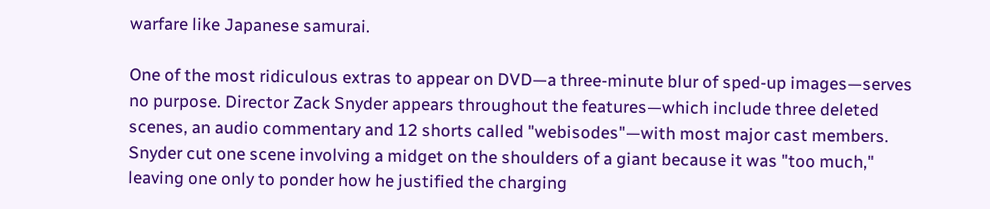warfare like Japanese samurai.

One of the most ridiculous extras to appear on DVD—a three-minute blur of sped-up images—serves no purpose. Director Zack Snyder appears throughout the features—which include three deleted scenes, an audio commentary and 12 shorts called "webisodes"—with most major cast members. Snyder cut one scene involving a midget on the shoulders of a giant because it was "too much," leaving one only to ponder how he justified the charging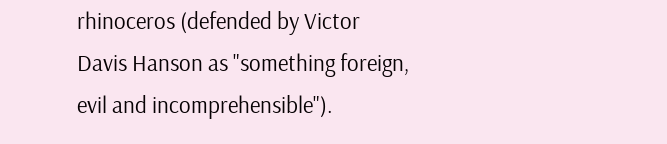rhinoceros (defended by Victor Davis Hanson as "something foreign, evil and incomprehensible").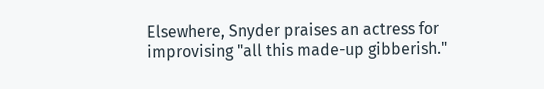Elsewhere, Snyder praises an actress for improvising "all this made-up gibberish."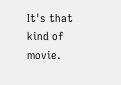It's that kind of movie.